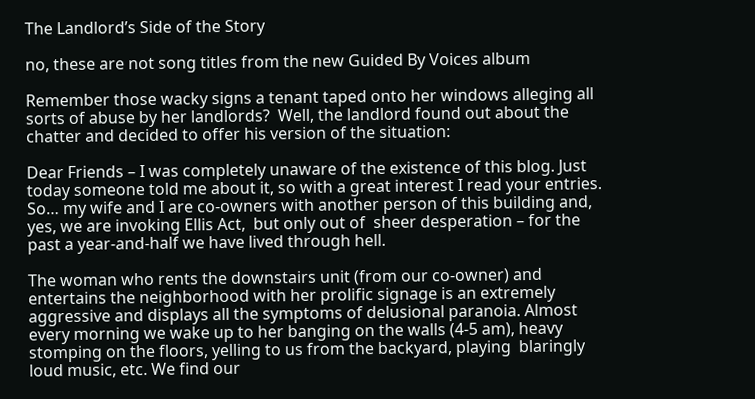The Landlord’s Side of the Story

no, these are not song titles from the new Guided By Voices album

Remember those wacky signs a tenant taped onto her windows alleging all sorts of abuse by her landlords?  Well, the landlord found out about the chatter and decided to offer his version of the situation:

Dear Friends – I was completely unaware of the existence of this blog. Just today someone told me about it, so with a great interest I read your entries. So… my wife and I are co-owners with another person of this building and, yes, we are invoking Ellis Act,  but only out of  sheer desperation – for the past a year-and-half we have lived through hell.

The woman who rents the downstairs unit (from our co-owner) and entertains the neighborhood with her prolific signage is an extremely aggressive and displays all the symptoms of delusional paranoia. Almost every morning we wake up to her banging on the walls (4-5 am), heavy stomping on the floors, yelling to us from the backyard, playing  blaringly loud music, etc. We find our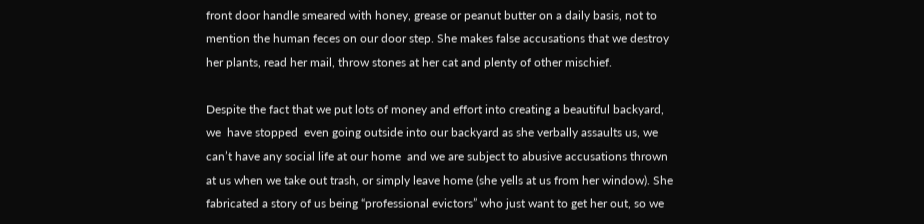front door handle smeared with honey, grease or peanut butter on a daily basis, not to mention the human feces on our door step. She makes false accusations that we destroy her plants, read her mail, throw stones at her cat and plenty of other mischief.

Despite the fact that we put lots of money and effort into creating a beautiful backyard, we  have stopped  even going outside into our backyard as she verbally assaults us, we can’t have any social life at our home  and we are subject to abusive accusations thrown at us when we take out trash, or simply leave home (she yells at us from her window). She fabricated a story of us being “professional evictors” who just want to get her out, so we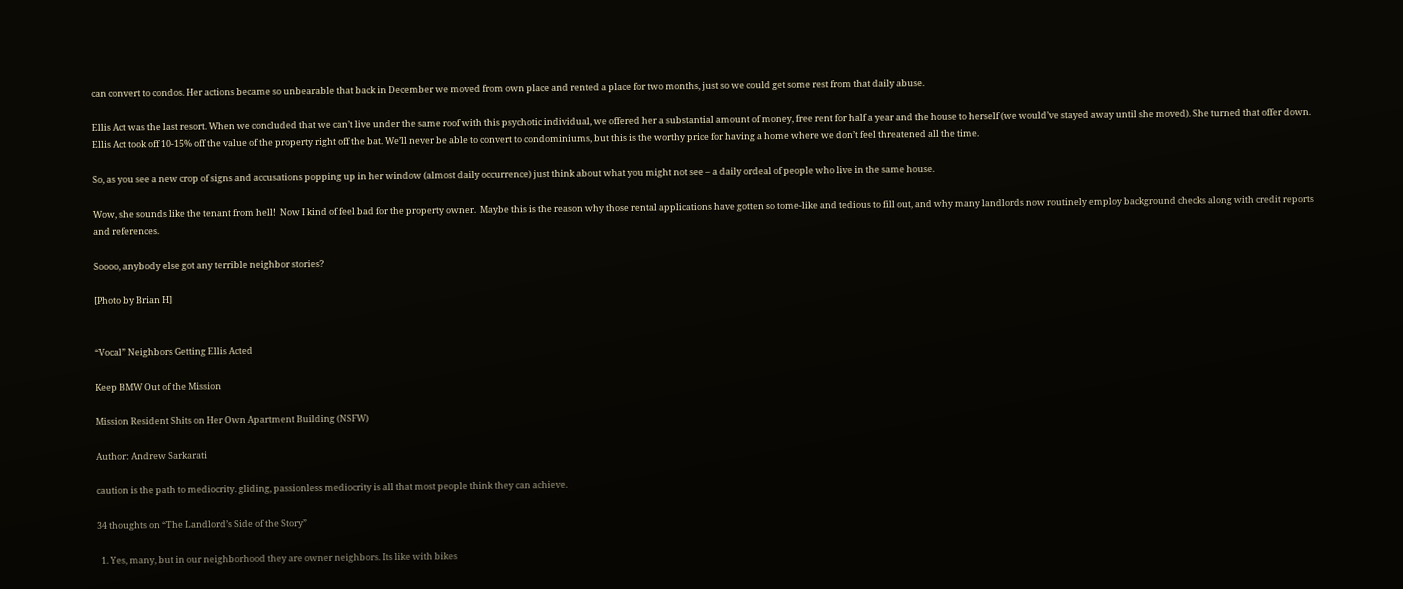can convert to condos. Her actions became so unbearable that back in December we moved from own place and rented a place for two months, just so we could get some rest from that daily abuse.

Ellis Act was the last resort. When we concluded that we can’t live under the same roof with this psychotic individual, we offered her a substantial amount of money, free rent for half a year and the house to herself (we would’ve stayed away until she moved). She turned that offer down. Ellis Act took off 10-15% off the value of the property right off the bat. We’ll never be able to convert to condominiums, but this is the worthy price for having a home where we don’t feel threatened all the time.

So, as you see a new crop of signs and accusations popping up in her window (almost daily occurrence) just think about what you might not see – a daily ordeal of people who live in the same house.

Wow, she sounds like the tenant from hell!  Now I kind of feel bad for the property owner.  Maybe this is the reason why those rental applications have gotten so tome-like and tedious to fill out, and why many landlords now routinely employ background checks along with credit reports and references.

Soooo, anybody else got any terrible neighbor stories?

[Photo by Brian H]


“Vocal” Neighbors Getting Ellis Acted

Keep BMW Out of the Mission

Mission Resident Shits on Her Own Apartment Building (NSFW)

Author: Andrew Sarkarati

caution is the path to mediocrity. gliding, passionless mediocrity is all that most people think they can achieve.

34 thoughts on “The Landlord’s Side of the Story”

  1. Yes, many, but in our neighborhood they are owner neighbors. Its like with bikes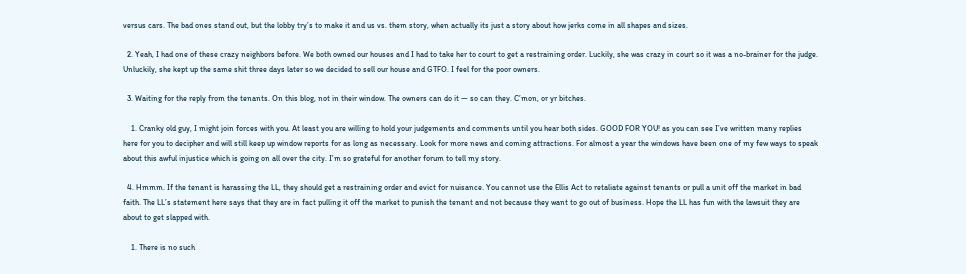versus cars. The bad ones stand out, but the lobby try’s to make it and us vs. them story, when actually its just a story about how jerks come in all shapes and sizes.

  2. Yeah, I had one of these crazy neighbors before. We both owned our houses and I had to take her to court to get a restraining order. Luckily, she was crazy in court so it was a no-brainer for the judge. Unluckily, she kept up the same shit three days later so we decided to sell our house and GTFO. I feel for the poor owners.

  3. Waiting for the reply from the tenants. On this blog, not in their window. The owners can do it — so can they. C’mon, or yr bitches.

    1. Cranky old guy, I might join forces with you. At least you are willing to hold your judgements and comments until you hear both sides. GOOD FOR YOU! as you can see I’ve written many replies here for you to decipher and will still keep up window reports for as long as necessary. Look for more news and coming attractions. For almost a year the windows have been one of my few ways to speak about this awful injustice which is going on all over the city. I’m so grateful for another forum to tell my story.

  4. Hmmm. If the tenant is harassing the LL, they should get a restraining order and evict for nuisance. You cannot use the Ellis Act to retaliate against tenants or pull a unit off the market in bad faith. The LL’s statement here says that they are in fact pulling it off the market to punish the tenant and not because they want to go out of business. Hope the LL has fun with the lawsuit they are about to get slapped with.

    1. There is no such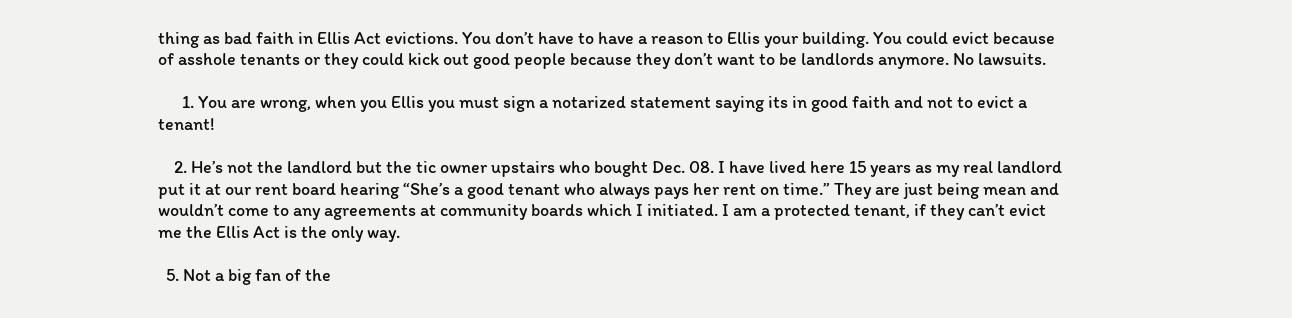thing as bad faith in Ellis Act evictions. You don’t have to have a reason to Ellis your building. You could evict because of asshole tenants or they could kick out good people because they don’t want to be landlords anymore. No lawsuits.

      1. You are wrong, when you Ellis you must sign a notarized statement saying its in good faith and not to evict a tenant!

    2. He’s not the landlord but the tic owner upstairs who bought Dec. 08. I have lived here 15 years as my real landlord put it at our rent board hearing “She’s a good tenant who always pays her rent on time.” They are just being mean and wouldn’t come to any agreements at community boards which I initiated. I am a protected tenant, if they can’t evict me the Ellis Act is the only way.

  5. Not a big fan of the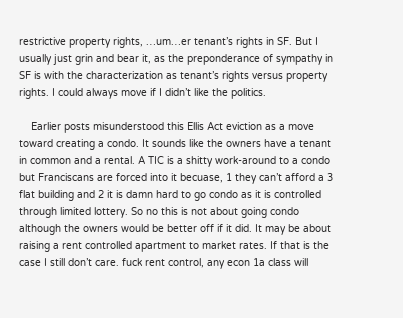restrictive property rights, …um…er tenant’s rights in SF. But I usually just grin and bear it, as the preponderance of sympathy in SF is with the characterization as tenant’s rights versus property rights. I could always move if I didn’t like the politics.

    Earlier posts misunderstood this Ellis Act eviction as a move toward creating a condo. It sounds like the owners have a tenant in common and a rental. A TIC is a shitty work-around to a condo but Franciscans are forced into it becuase, 1 they can’t afford a 3 flat building and 2 it is damn hard to go condo as it is controlled through limited lottery. So no this is not about going condo although the owners would be better off if it did. It may be about raising a rent controlled apartment to market rates. If that is the case I still don’t care. fuck rent control, any econ 1a class will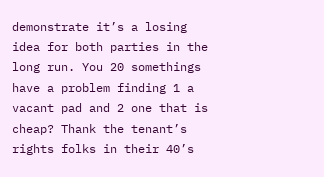demonstrate it’s a losing idea for both parties in the long run. You 20 somethings have a problem finding 1 a vacant pad and 2 one that is cheap? Thank the tenant’s rights folks in their 40’s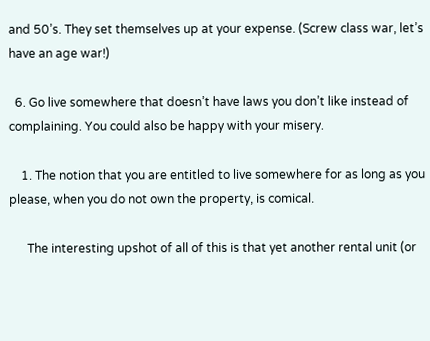and 50’s. They set themselves up at your expense. (Screw class war, let’s have an age war!)

  6. Go live somewhere that doesn’t have laws you don’t like instead of complaining. You could also be happy with your misery.

    1. The notion that you are entitled to live somewhere for as long as you please, when you do not own the property, is comical.

      The interesting upshot of all of this is that yet another rental unit (or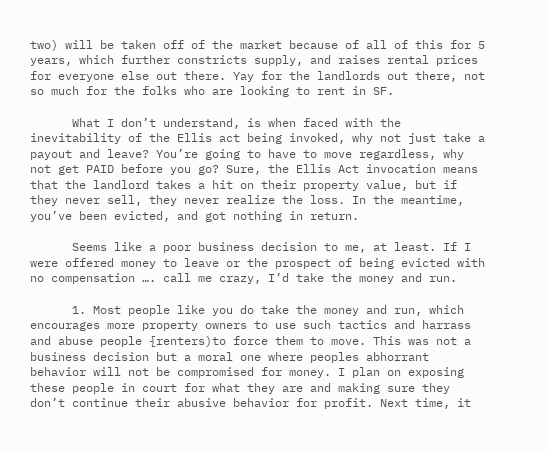two) will be taken off of the market because of all of this for 5 years, which further constricts supply, and raises rental prices for everyone else out there. Yay for the landlords out there, not so much for the folks who are looking to rent in SF.

      What I don’t understand, is when faced with the inevitability of the Ellis act being invoked, why not just take a payout and leave? You’re going to have to move regardless, why not get PAID before you go? Sure, the Ellis Act invocation means that the landlord takes a hit on their property value, but if they never sell, they never realize the loss. In the meantime, you’ve been evicted, and got nothing in return.

      Seems like a poor business decision to me, at least. If I were offered money to leave or the prospect of being evicted with no compensation …. call me crazy, I’d take the money and run.

      1. Most people like you do take the money and run, which encourages more property owners to use such tactics and harrass and abuse people {renters)to force them to move. This was not a business decision but a moral one where peoples abhorrant behavior will not be compromised for money. I plan on exposing these people in court for what they are and making sure they don’t continue their abusive behavior for profit. Next time, it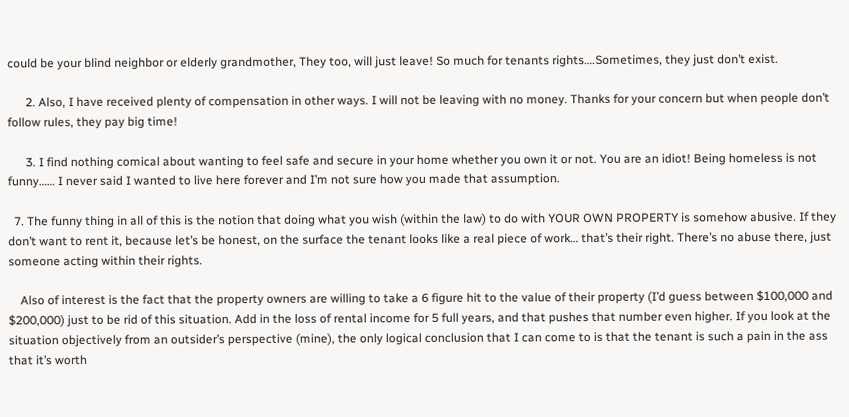could be your blind neighbor or elderly grandmother, They too, will just leave! So much for tenants rights….Sometimes, they just don’t exist.

      2. Also, I have received plenty of compensation in other ways. I will not be leaving with no money. Thanks for your concern but when people don’t follow rules, they pay big time!

      3. I find nothing comical about wanting to feel safe and secure in your home whether you own it or not. You are an idiot! Being homeless is not funny…… I never said I wanted to live here forever and I’m not sure how you made that assumption.

  7. The funny thing in all of this is the notion that doing what you wish (within the law) to do with YOUR OWN PROPERTY is somehow abusive. If they don’t want to rent it, because let’s be honest, on the surface the tenant looks like a real piece of work… that’s their right. There’s no abuse there, just someone acting within their rights.

    Also of interest is the fact that the property owners are willing to take a 6 figure hit to the value of their property (I’d guess between $100,000 and $200,000) just to be rid of this situation. Add in the loss of rental income for 5 full years, and that pushes that number even higher. If you look at the situation objectively from an outsider’s perspective (mine), the only logical conclusion that I can come to is that the tenant is such a pain in the ass that it’s worth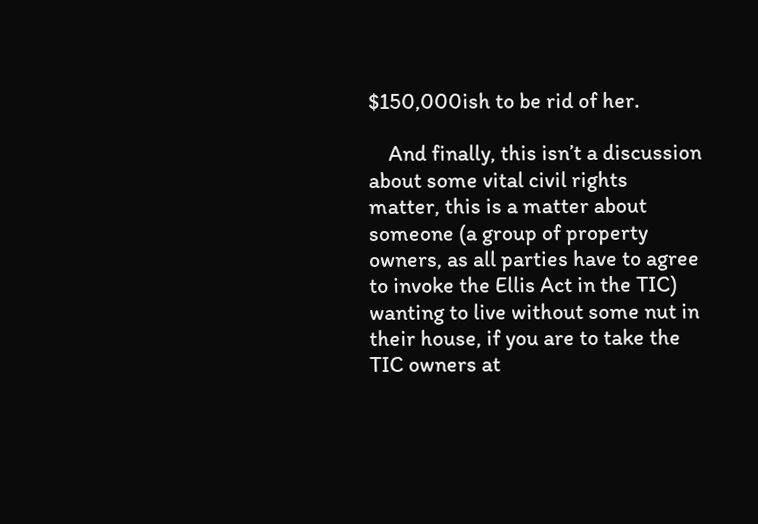$150,000ish to be rid of her.

    And finally, this isn’t a discussion about some vital civil rights matter, this is a matter about someone (a group of property owners, as all parties have to agree to invoke the Ellis Act in the TIC) wanting to live without some nut in their house, if you are to take the TIC owners at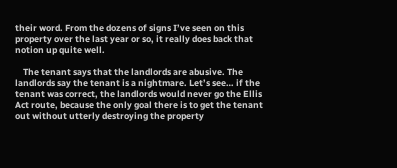their word. From the dozens of signs I’ve seen on this property over the last year or so, it really does back that notion up quite well.

    The tenant says that the landlords are abusive. The landlords say the tenant is a nightmare. Let’s see… if the tenant was correct, the landlords would never go the Ellis Act route, because the only goal there is to get the tenant out without utterly destroying the property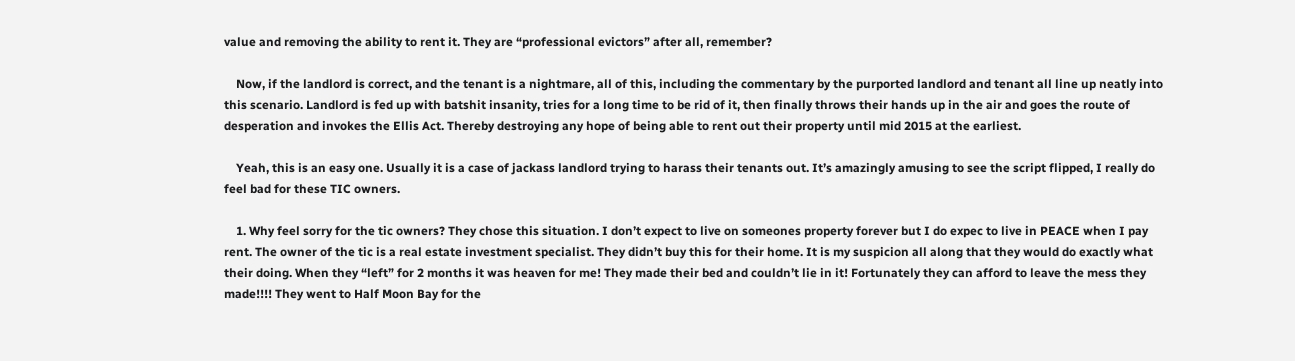value and removing the ability to rent it. They are “professional evictors” after all, remember?

    Now, if the landlord is correct, and the tenant is a nightmare, all of this, including the commentary by the purported landlord and tenant all line up neatly into this scenario. Landlord is fed up with batshit insanity, tries for a long time to be rid of it, then finally throws their hands up in the air and goes the route of desperation and invokes the Ellis Act. Thereby destroying any hope of being able to rent out their property until mid 2015 at the earliest.

    Yeah, this is an easy one. Usually it is a case of jackass landlord trying to harass their tenants out. It’s amazingly amusing to see the script flipped, I really do feel bad for these TIC owners.

    1. Why feel sorry for the tic owners? They chose this situation. I don’t expect to live on someones property forever but I do expec to live in PEACE when I pay rent. The owner of the tic is a real estate investment specialist. They didn’t buy this for their home. It is my suspicion all along that they would do exactly what their doing. When they “left” for 2 months it was heaven for me! They made their bed and couldn’t lie in it! Fortunately they can afford to leave the mess they made!!!! They went to Half Moon Bay for the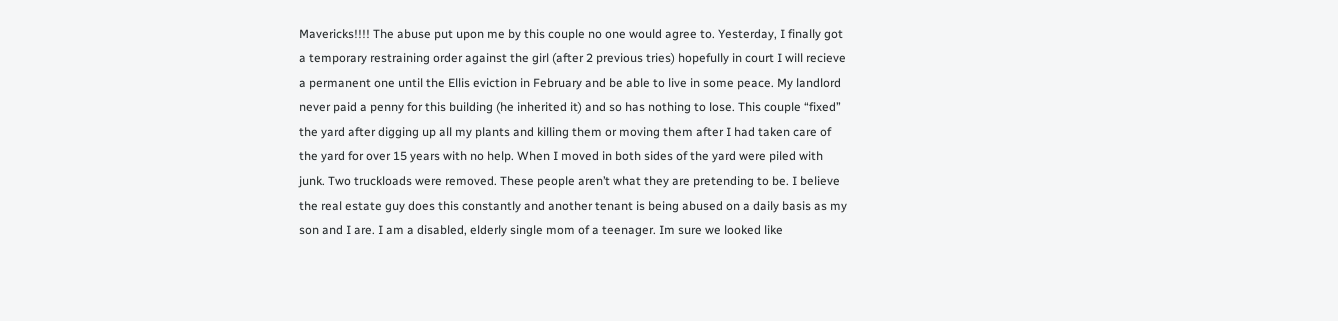Mavericks!!!! The abuse put upon me by this couple no one would agree to. Yesterday, I finally got a temporary restraining order against the girl (after 2 previous tries) hopefully in court I will recieve a permanent one until the Ellis eviction in February and be able to live in some peace. My landlord never paid a penny for this building (he inherited it) and so has nothing to lose. This couple “fixed” the yard after digging up all my plants and killing them or moving them after I had taken care of the yard for over 15 years with no help. When I moved in both sides of the yard were piled with junk. Two truckloads were removed. These people aren’t what they are pretending to be. I believe the real estate guy does this constantly and another tenant is being abused on a daily basis as my son and I are. I am a disabled, elderly single mom of a teenager. Im sure we looked like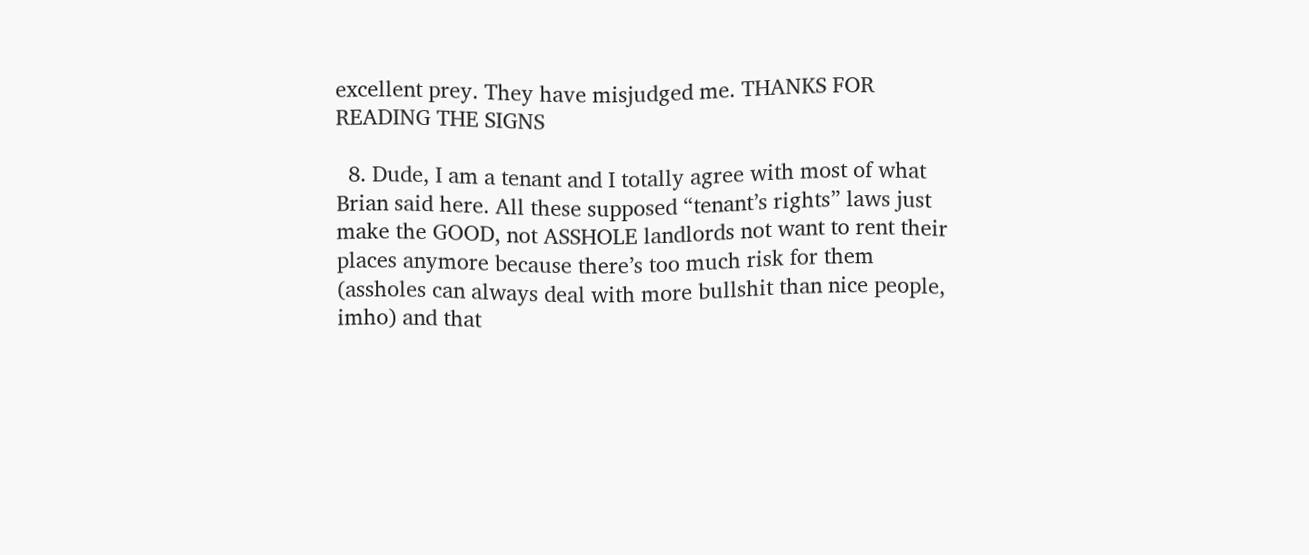excellent prey. They have misjudged me. THANKS FOR READING THE SIGNS

  8. Dude, I am a tenant and I totally agree with most of what Brian said here. All these supposed “tenant’s rights” laws just make the GOOD, not ASSHOLE landlords not want to rent their places anymore because there’s too much risk for them (assholes can always deal with more bullshit than nice people, imho) and that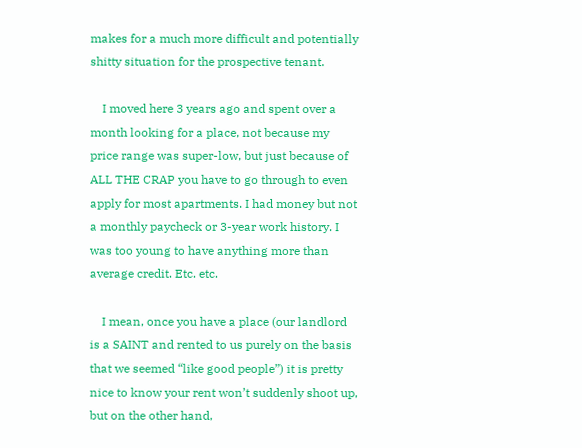makes for a much more difficult and potentially shitty situation for the prospective tenant.

    I moved here 3 years ago and spent over a month looking for a place, not because my price range was super-low, but just because of ALL THE CRAP you have to go through to even apply for most apartments. I had money but not a monthly paycheck or 3-year work history. I was too young to have anything more than average credit. Etc. etc.

    I mean, once you have a place (our landlord is a SAINT and rented to us purely on the basis that we seemed “like good people”) it is pretty nice to know your rent won’t suddenly shoot up, but on the other hand,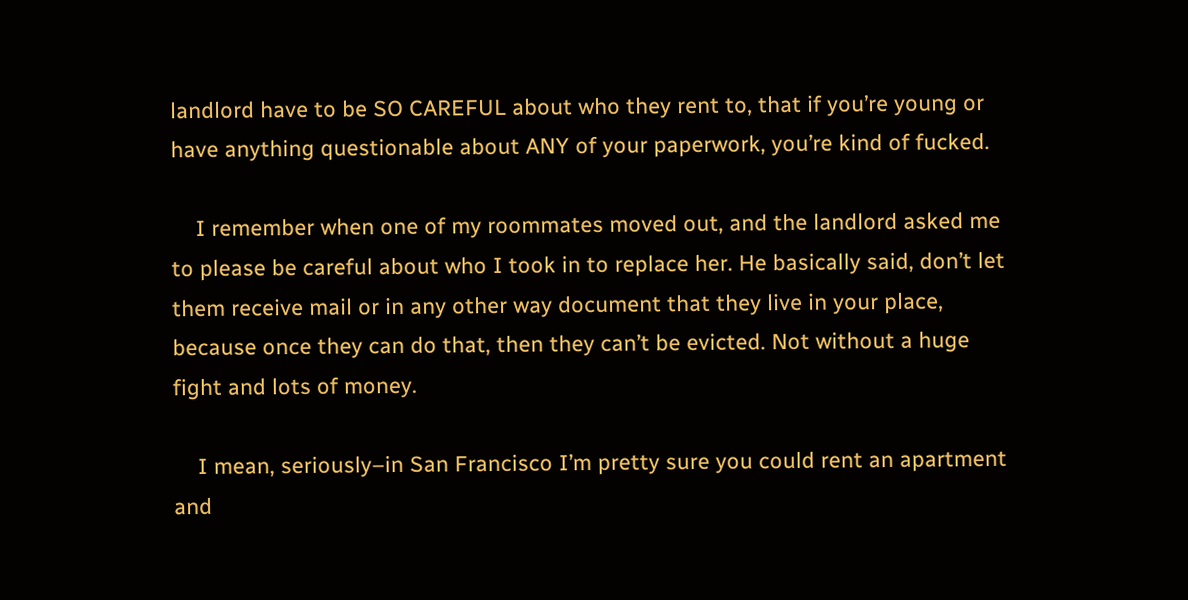landlord have to be SO CAREFUL about who they rent to, that if you’re young or have anything questionable about ANY of your paperwork, you’re kind of fucked.

    I remember when one of my roommates moved out, and the landlord asked me to please be careful about who I took in to replace her. He basically said, don’t let them receive mail or in any other way document that they live in your place, because once they can do that, then they can’t be evicted. Not without a huge fight and lots of money.

    I mean, seriously–in San Francisco I’m pretty sure you could rent an apartment and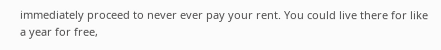immediately proceed to never ever pay your rent. You could live there for like a year for free,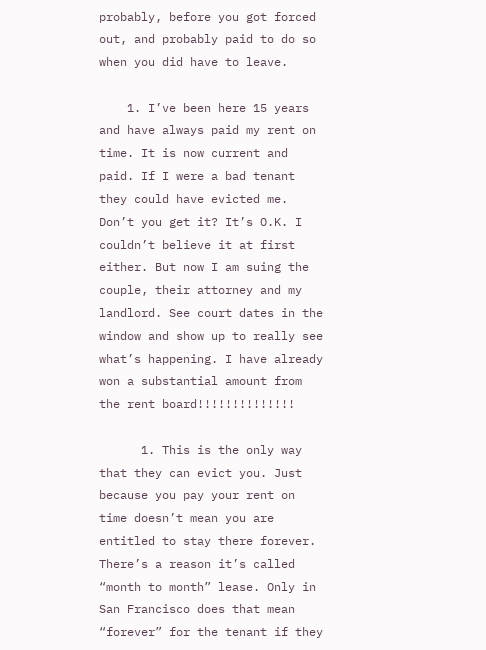probably, before you got forced out, and probably paid to do so when you did have to leave.

    1. I’ve been here 15 years and have always paid my rent on time. It is now current and paid. If I were a bad tenant they could have evicted me. Don’t you get it? It’s O.K. I couldn’t believe it at first either. But now I am suing the couple, their attorney and my landlord. See court dates in the window and show up to really see what’s happening. I have already won a substantial amount from the rent board!!!!!!!!!!!!!!

      1. This is the only way that they can evict you. Just because you pay your rent on time doesn’t mean you are entitled to stay there forever. There’s a reason it’s called “month to month” lease. Only in San Francisco does that mean “forever” for the tenant if they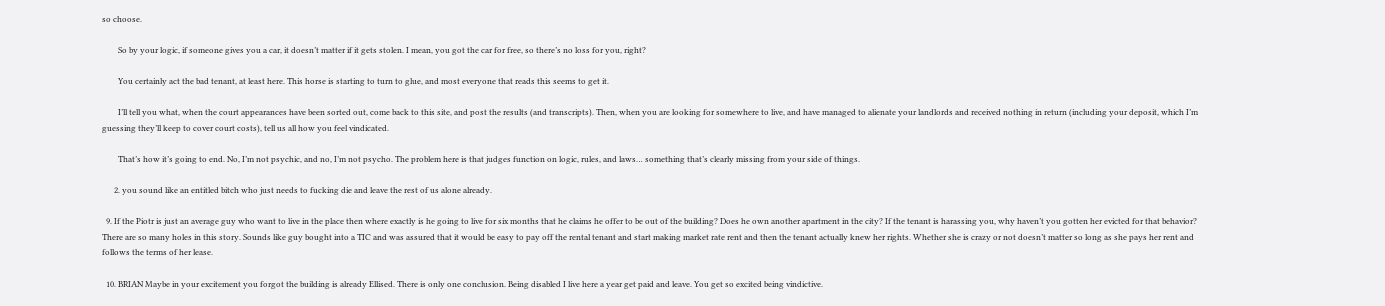so choose.

        So by your logic, if someone gives you a car, it doesn’t matter if it gets stolen. I mean, you got the car for free, so there’s no loss for you, right?

        You certainly act the bad tenant, at least here. This horse is starting to turn to glue, and most everyone that reads this seems to get it.

        I’ll tell you what, when the court appearances have been sorted out, come back to this site, and post the results (and transcripts). Then, when you are looking for somewhere to live, and have managed to alienate your landlords and received nothing in return (including your deposit, which I’m guessing they’ll keep to cover court costs), tell us all how you feel vindicated.

        That’s how it’s going to end. No, I’m not psychic, and no, I’m not psycho. The problem here is that judges function on logic, rules, and laws… something that’s clearly missing from your side of things.

      2. you sound like an entitled bitch who just needs to fucking die and leave the rest of us alone already.

  9. If the Piotr is just an average guy who want to live in the place then where exactly is he going to live for six months that he claims he offer to be out of the building? Does he own another apartment in the city? If the tenant is harassing you, why haven’t you gotten her evicted for that behavior? There are so many holes in this story. Sounds like guy bought into a TIC and was assured that it would be easy to pay off the rental tenant and start making market rate rent and then the tenant actually knew her rights. Whether she is crazy or not doesn’t matter so long as she pays her rent and follows the terms of her lease.

  10. BRIAN Maybe in your excitement you forgot the building is already Ellised. There is only one conclusion. Being disabled I live here a year get paid and leave. You get so excited being vindictive.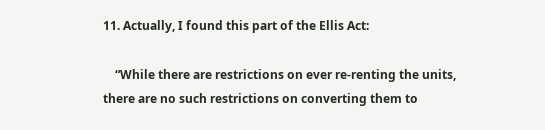11. Actually, I found this part of the Ellis Act:

    “While there are restrictions on ever re-renting the units, there are no such restrictions on converting them to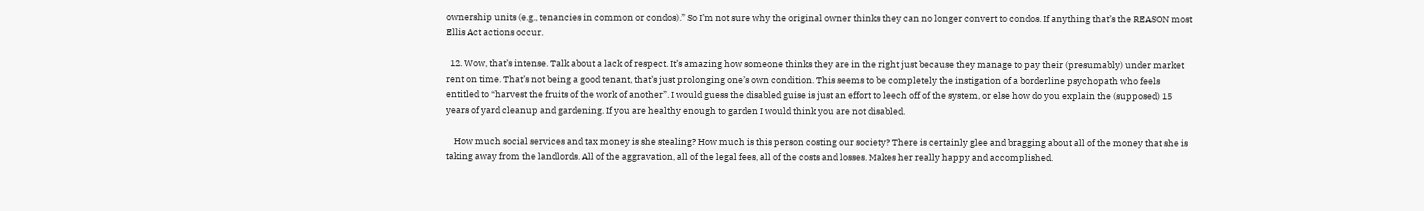ownership units (e.g., tenancies in common or condos).” So I’m not sure why the original owner thinks they can no longer convert to condos. If anything that’s the REASON most Ellis Act actions occur.

  12. Wow, that’s intense. Talk about a lack of respect. It’s amazing how someone thinks they are in the right just because they manage to pay their (presumably) under market rent on time. That’s not being a good tenant, that’s just prolonging one’s own condition. This seems to be completely the instigation of a borderline psychopath who feels entitled to “harvest the fruits of the work of another”. I would guess the disabled guise is just an effort to leech off of the system, or else how do you explain the (supposed) 15 years of yard cleanup and gardening. If you are healthy enough to garden I would think you are not disabled.

    How much social services and tax money is she stealing? How much is this person costing our society? There is certainly glee and bragging about all of the money that she is taking away from the landlords. All of the aggravation, all of the legal fees, all of the costs and losses. Makes her really happy and accomplished.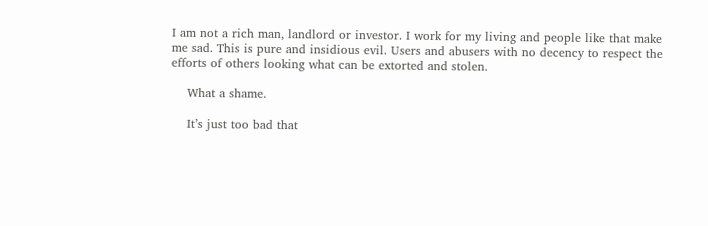I am not a rich man, landlord or investor. I work for my living and people like that make me sad. This is pure and insidious evil. Users and abusers with no decency to respect the efforts of others looking what can be extorted and stolen.

    What a shame.

    It’s just too bad that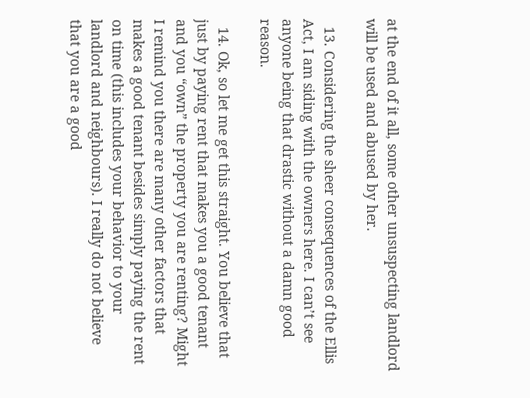at the end of it all, some other unsuspecting landlord will be used and abused by her.

  13. Considering the sheer consequences of the Ellis Act, I am siding with the owners here. I can’t see anyone being that drastic without a damn good reason.

  14. Ok, so let me get this straight. You believe that just by paying rent that makes you a good tenant and you “own” the property you are renting? Might I remind you there are many other factors that makes a good tenant besides simply paying the rent on time (this includes your behavior to your landlord and neighbours). I really do not believe that you are a good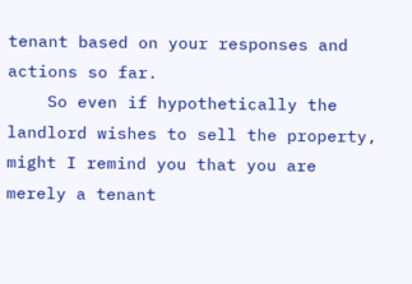tenant based on your responses and actions so far.
    So even if hypothetically the landlord wishes to sell the property, might I remind you that you are merely a tenant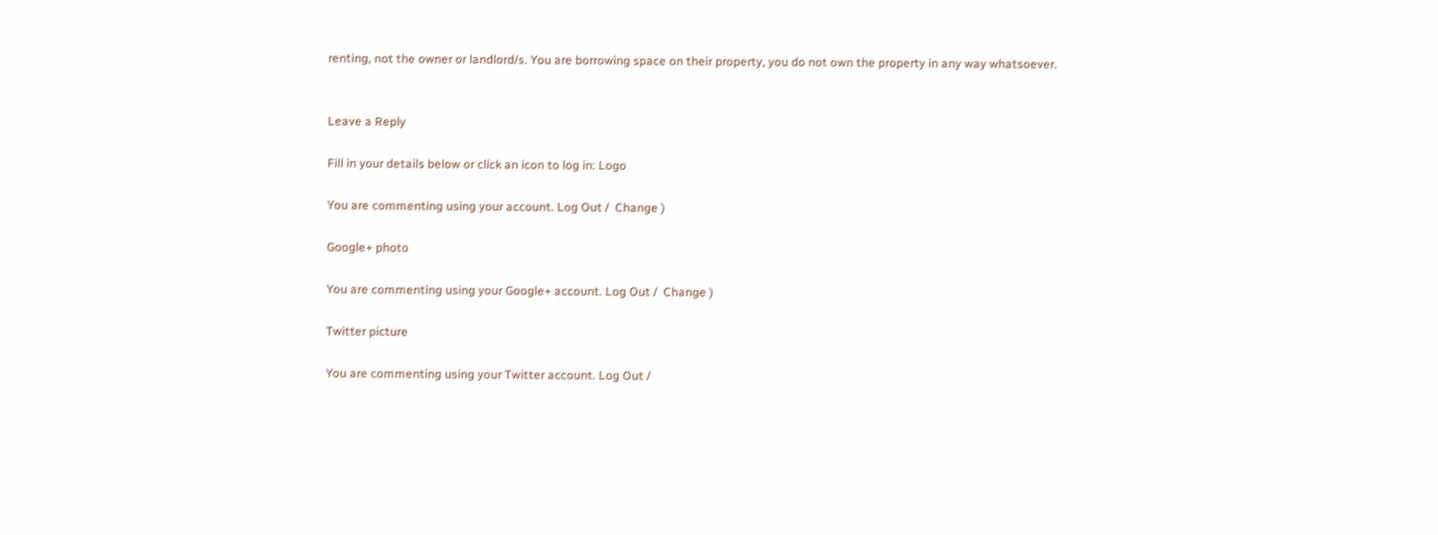renting, not the owner or landlord/s. You are borrowing space on their property, you do not own the property in any way whatsoever.


Leave a Reply

Fill in your details below or click an icon to log in: Logo

You are commenting using your account. Log Out /  Change )

Google+ photo

You are commenting using your Google+ account. Log Out /  Change )

Twitter picture

You are commenting using your Twitter account. Log Out /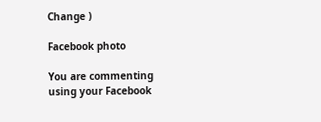Change )

Facebook photo

You are commenting using your Facebook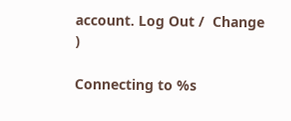account. Log Out /  Change )

Connecting to %s